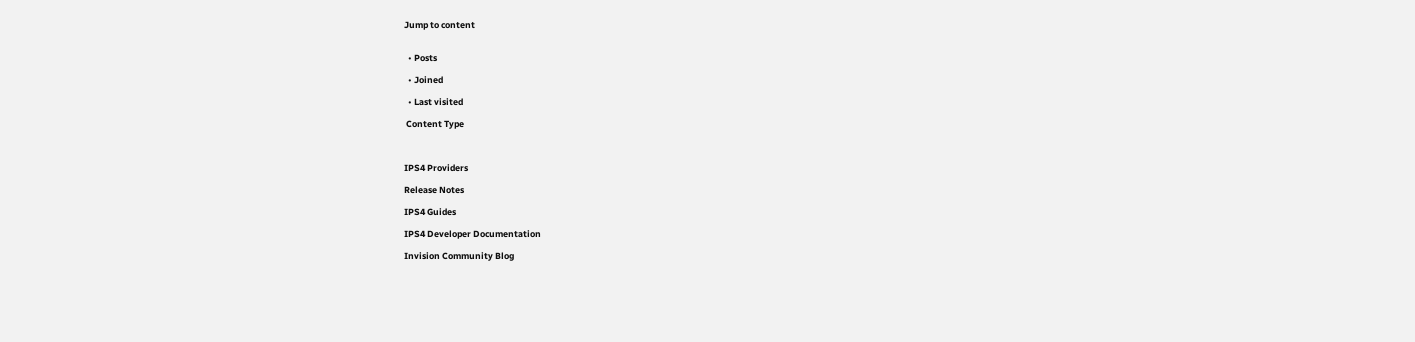Jump to content


  • Posts

  • Joined

  • Last visited

 Content Type



IPS4 Providers

Release Notes

IPS4 Guides

IPS4 Developer Documentation

Invision Community Blog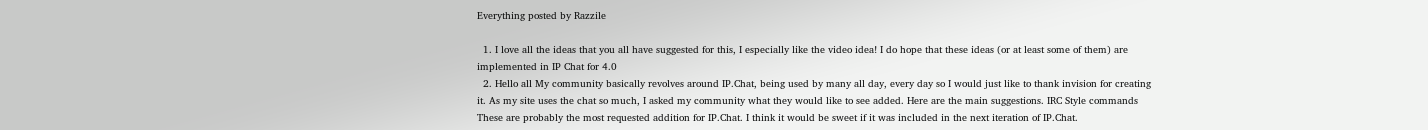Everything posted by Razzile

  1. I love all the ideas that you all have suggested for this, I especially like the video idea! I do hope that these ideas (or at least some of them) are implemented in IP Chat for 4.0
  2. Hello all My community basically revolves around IP.Chat, being used by many all day, every day so I would just like to thank invision for creating it. As my site uses the chat so much, I asked my community what they would like to see added. Here are the main suggestions. IRC Style commands These are probably the most requested addition for IP.Chat. I think it would be sweet if it was included in the next iteration of IP.Chat.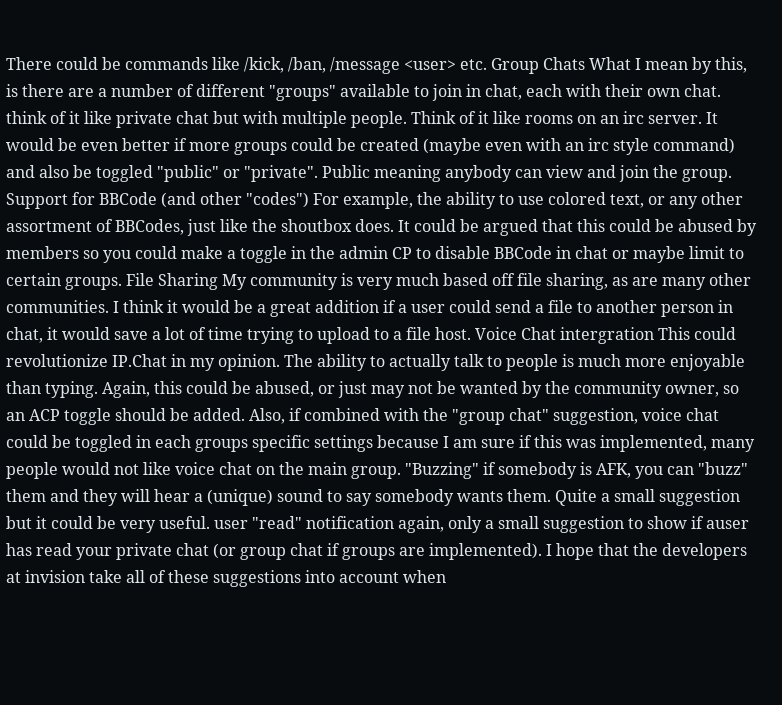There could be commands like /kick, /ban, /message <user> etc. Group Chats What I mean by this, is there are a number of different "groups" available to join in chat, each with their own chat. think of it like private chat but with multiple people. Think of it like rooms on an irc server. It would be even better if more groups could be created (maybe even with an irc style command) and also be toggled "public" or "private". Public meaning anybody can view and join the group. Support for BBCode (and other "codes") For example, the ability to use colored text, or any other assortment of BBCodes, just like the shoutbox does. It could be argued that this could be abused by members so you could make a toggle in the admin CP to disable BBCode in chat or maybe limit to certain groups. File Sharing My community is very much based off file sharing, as are many other communities. I think it would be a great addition if a user could send a file to another person in chat, it would save a lot of time trying to upload to a file host. Voice Chat intergration This could revolutionize IP.Chat in my opinion. The ability to actually talk to people is much more enjoyable than typing. Again, this could be abused, or just may not be wanted by the community owner, so an ACP toggle should be added. Also, if combined with the "group chat" suggestion, voice chat could be toggled in each groups specific settings because I am sure if this was implemented, many people would not like voice chat on the main group. "Buzzing" if somebody is AFK, you can "buzz" them and they will hear a (unique) sound to say somebody wants them. Quite a small suggestion but it could be very useful. user "read" notification again, only a small suggestion to show if auser has read your private chat (or group chat if groups are implemented). I hope that the developers at invision take all of these suggestions into account when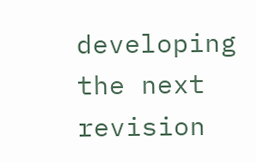developing the next revision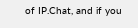of IP.Chat, and if you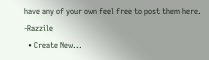have any of your own feel free to post them here. -Razzile
  • Create New...